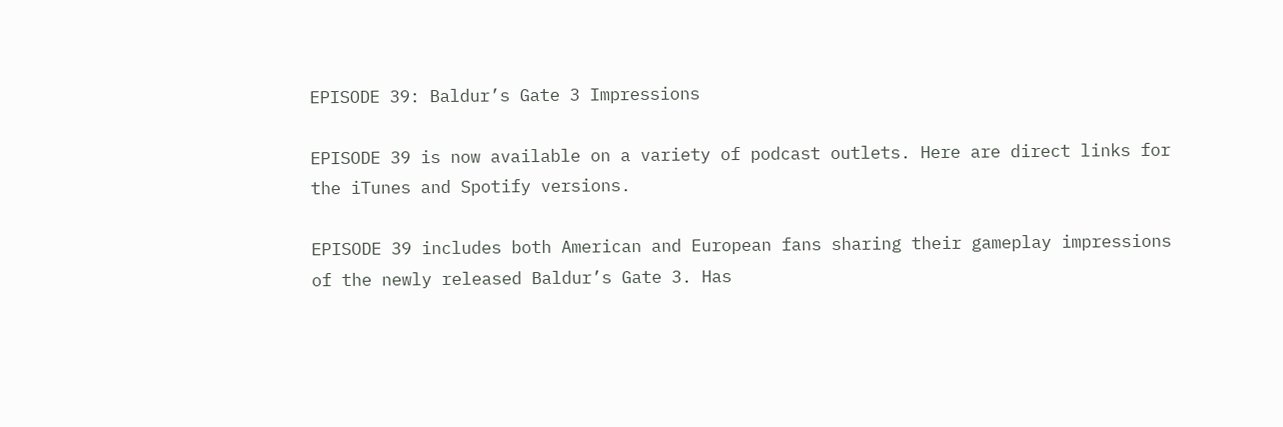EPISODE 39: Baldur’s Gate 3 Impressions

EPISODE 39 is now available on a variety of podcast outlets. Here are direct links for the iTunes and Spotify versions.

EPISODE 39 includes both American and European fans sharing their gameplay impressions of the newly released Baldur’s Gate 3. Has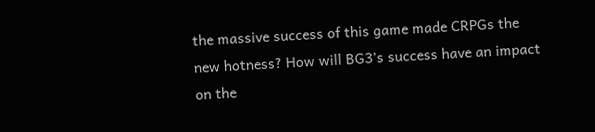the massive success of this game made CRPGs the new hotness? How will BG3’s success have an impact on the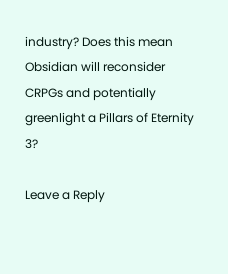industry? Does this mean Obsidian will reconsider CRPGs and potentially greenlight a Pillars of Eternity 3?

Leave a Reply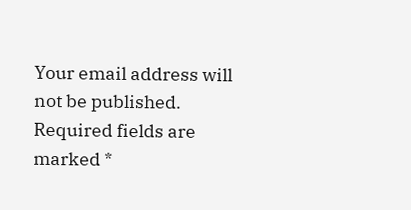Your email address will not be published. Required fields are marked *